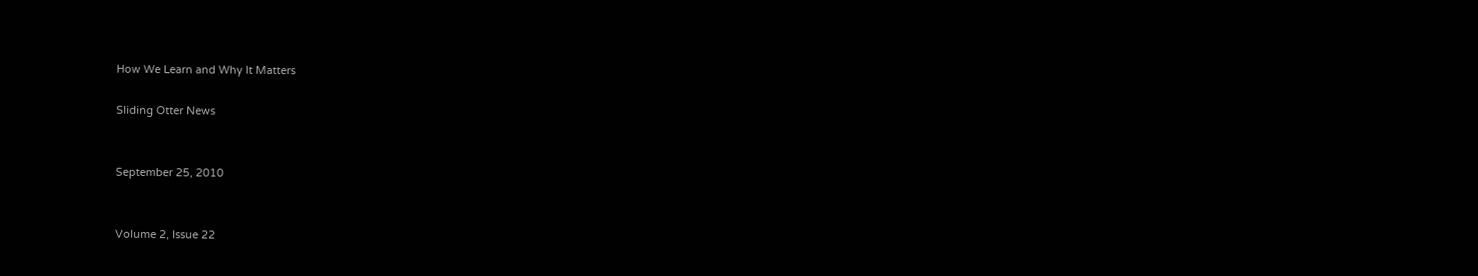How We Learn and Why It Matters

Sliding Otter News


September 25, 2010


Volume 2, Issue 22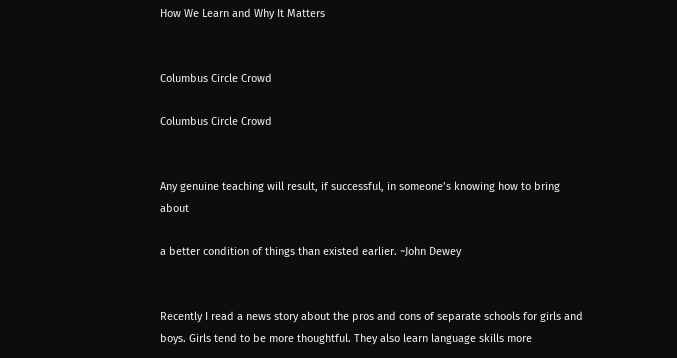How We Learn and Why It Matters


Columbus Circle Crowd

Columbus Circle Crowd


Any genuine teaching will result, if successful, in someone’s knowing how to bring about

a better condition of things than existed earlier. ~John Dewey


Recently I read a news story about the pros and cons of separate schools for girls and boys. Girls tend to be more thoughtful. They also learn language skills more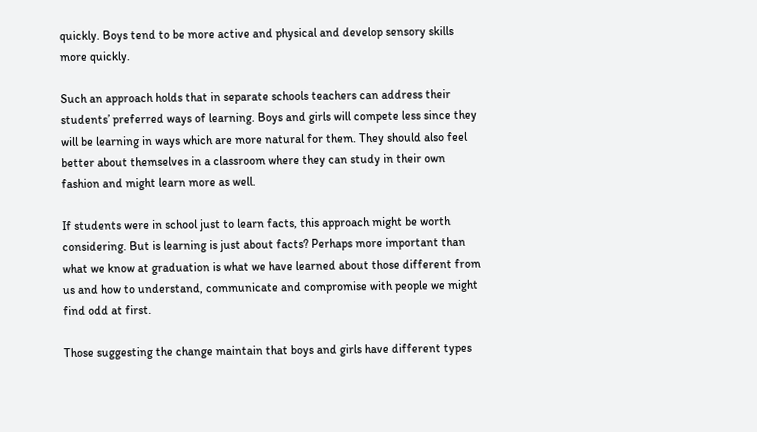quickly. Boys tend to be more active and physical and develop sensory skills more quickly.

Such an approach holds that in separate schools teachers can address their students’ preferred ways of learning. Boys and girls will compete less since they will be learning in ways which are more natural for them. They should also feel better about themselves in a classroom where they can study in their own fashion and might learn more as well.

If students were in school just to learn facts, this approach might be worth considering. But is learning is just about facts? Perhaps more important than what we know at graduation is what we have learned about those different from us and how to understand, communicate and compromise with people we might find odd at first.

Those suggesting the change maintain that boys and girls have different types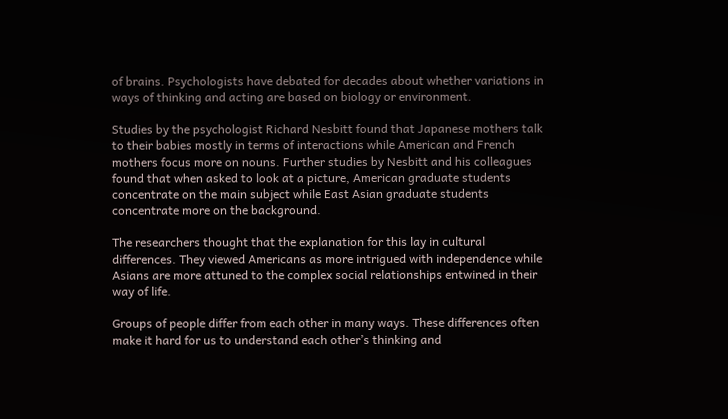of brains. Psychologists have debated for decades about whether variations in ways of thinking and acting are based on biology or environment.

Studies by the psychologist Richard Nesbitt found that Japanese mothers talk to their babies mostly in terms of interactions while American and French mothers focus more on nouns. Further studies by Nesbitt and his colleagues found that when asked to look at a picture, American graduate students concentrate on the main subject while East Asian graduate students concentrate more on the background.

The researchers thought that the explanation for this lay in cultural differences. They viewed Americans as more intrigued with independence while Asians are more attuned to the complex social relationships entwined in their way of life.

Groups of people differ from each other in many ways. These differences often make it hard for us to understand each other’s thinking and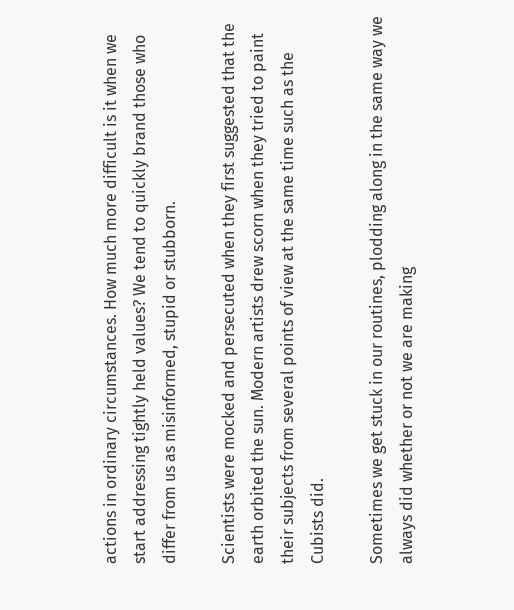actions in ordinary circumstances. How much more difficult is it when we start addressing tightly held values? We tend to quickly brand those who differ from us as misinformed, stupid or stubborn.

Scientists were mocked and persecuted when they first suggested that the earth orbited the sun. Modern artists drew scorn when they tried to paint their subjects from several points of view at the same time such as the Cubists did.

Sometimes we get stuck in our routines, plodding along in the same way we always did whether or not we are making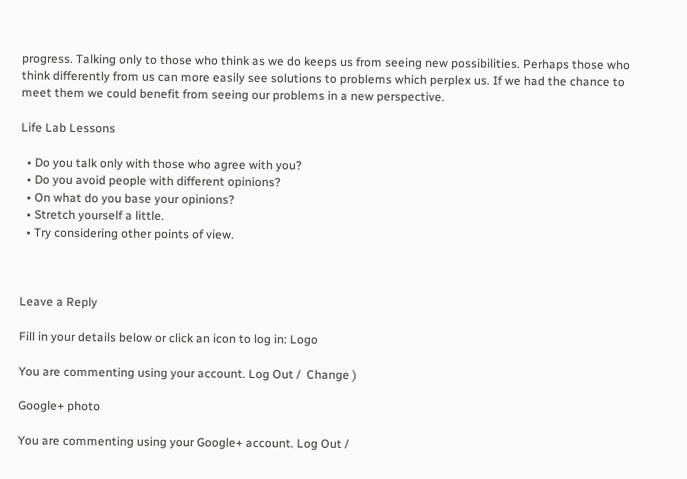progress. Talking only to those who think as we do keeps us from seeing new possibilities. Perhaps those who think differently from us can more easily see solutions to problems which perplex us. If we had the chance to meet them we could benefit from seeing our problems in a new perspective.

Life Lab Lessons

  • Do you talk only with those who agree with you?
  • Do you avoid people with different opinions?
  • On what do you base your opinions?
  • Stretch yourself a little.
  • Try considering other points of view.



Leave a Reply

Fill in your details below or click an icon to log in: Logo

You are commenting using your account. Log Out /  Change )

Google+ photo

You are commenting using your Google+ account. Log Out /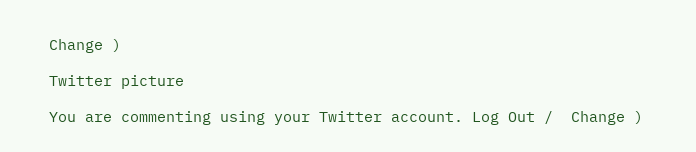Change )

Twitter picture

You are commenting using your Twitter account. Log Out /  Change )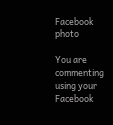Facebook photo

You are commenting using your Facebook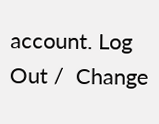account. Log Out /  Change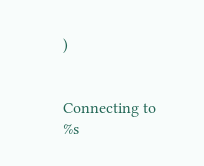)


Connecting to %s